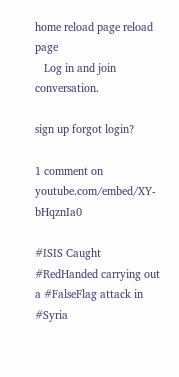home reload page reload page
   Log in and join conversation.

sign up forgot login?

1 comment on youtube.com/embed/XY-bHqznIa0

#ISIS Caught #RedHanded carrying out a #FalseFlag attack in #Syria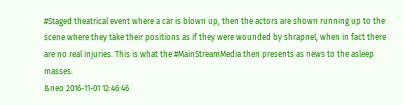#Staged theatrical event where a car is blown up, then the actors are shown running up to the scene where they take their positions as if they were wounded by shrapnel, when in fact there are no real injuries. This is what the #MainStreamMedia then presents as news to the asleep masses.
&neo 2016-11-01 12:46:46